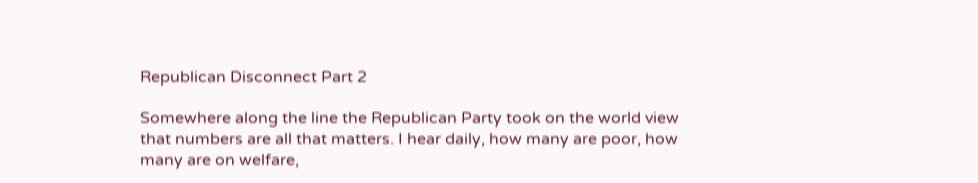Republican Disconnect Part 2

Somewhere along the line the Republican Party took on the world view that numbers are all that matters. I hear daily, how many are poor, how many are on welfare,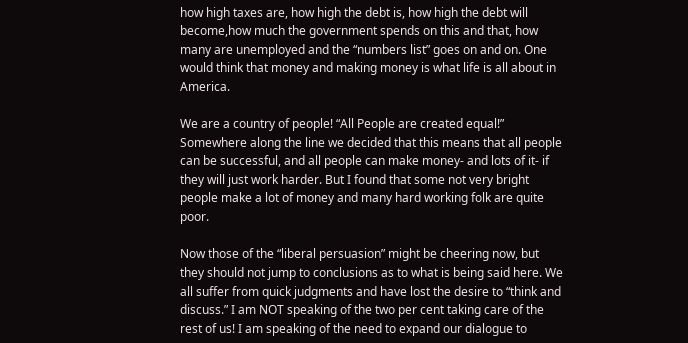how high taxes are, how high the debt is, how high the debt will become,how much the government spends on this and that, how many are unemployed and the “numbers list” goes on and on. One would think that money and making money is what life is all about in America.

We are a country of people! “All People are created equal!” Somewhere along the line we decided that this means that all people can be successful, and all people can make money- and lots of it- if they will just work harder. But I found that some not very bright people make a lot of money and many hard working folk are quite poor.

Now those of the “liberal persuasion” might be cheering now, but they should not jump to conclusions as to what is being said here. We all suffer from quick judgments and have lost the desire to “think and discuss.” I am NOT speaking of the two per cent taking care of the rest of us! I am speaking of the need to expand our dialogue to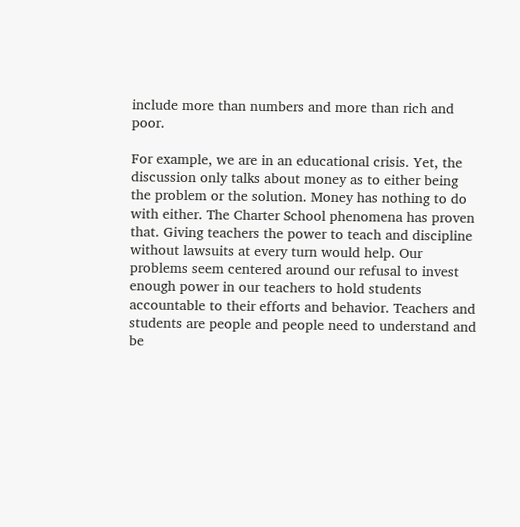include more than numbers and more than rich and poor.

For example, we are in an educational crisis. Yet, the discussion only talks about money as to either being the problem or the solution. Money has nothing to do with either. The Charter School phenomena has proven that. Giving teachers the power to teach and discipline without lawsuits at every turn would help. Our problems seem centered around our refusal to invest enough power in our teachers to hold students accountable to their efforts and behavior. Teachers and students are people and people need to understand and be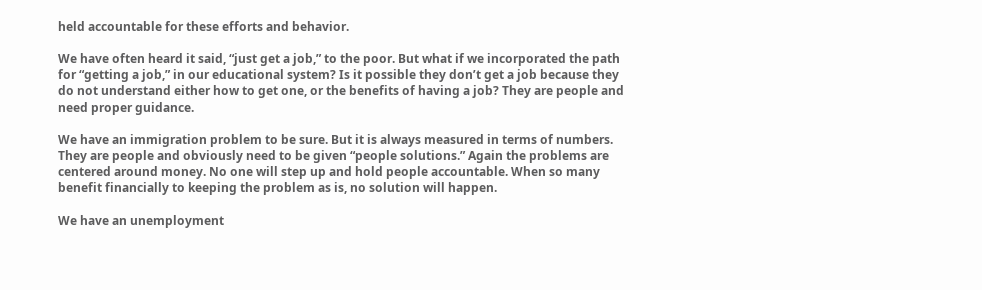held accountable for these efforts and behavior.

We have often heard it said, “just get a job,” to the poor. But what if we incorporated the path for “getting a job,” in our educational system? Is it possible they don’t get a job because they do not understand either how to get one, or the benefits of having a job? They are people and need proper guidance.

We have an immigration problem to be sure. But it is always measured in terms of numbers. They are people and obviously need to be given “people solutions.” Again the problems are centered around money. No one will step up and hold people accountable. When so many benefit financially to keeping the problem as is, no solution will happen.

We have an unemployment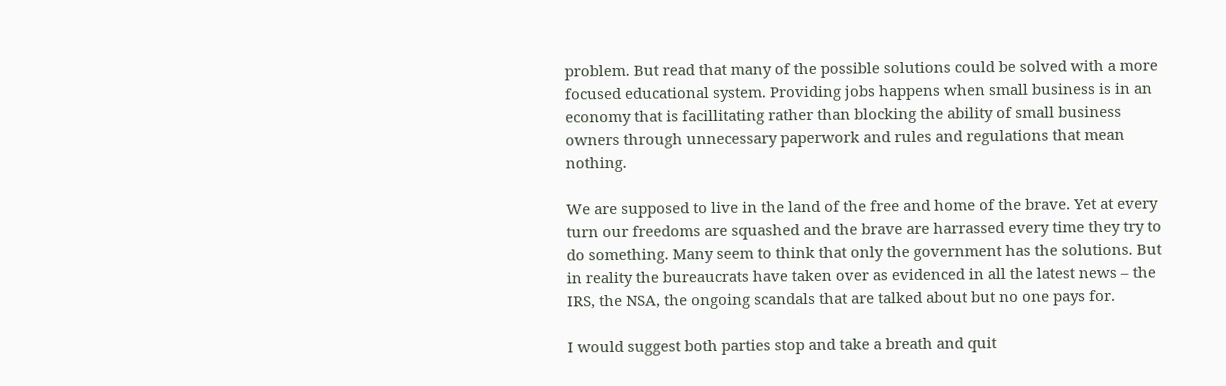problem. But read that many of the possible solutions could be solved with a more focused educational system. Providing jobs happens when small business is in an economy that is facillitating rather than blocking the ability of small business owners through unnecessary paperwork and rules and regulations that mean nothing.

We are supposed to live in the land of the free and home of the brave. Yet at every turn our freedoms are squashed and the brave are harrassed every time they try to do something. Many seem to think that only the government has the solutions. But in reality the bureaucrats have taken over as evidenced in all the latest news – the IRS, the NSA, the ongoing scandals that are talked about but no one pays for.

I would suggest both parties stop and take a breath and quit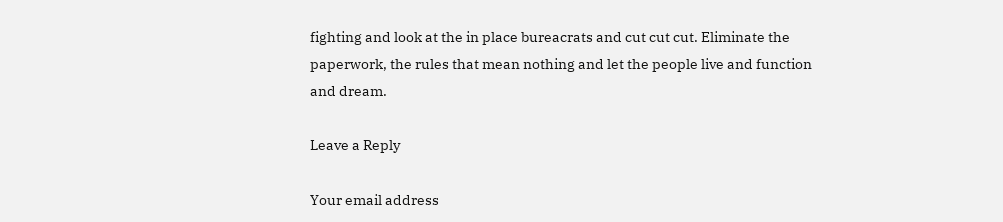fighting and look at the in place bureacrats and cut cut cut. Eliminate the paperwork, the rules that mean nothing and let the people live and function and dream.

Leave a Reply

Your email address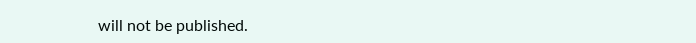will not be published.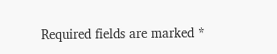Required fields are marked *